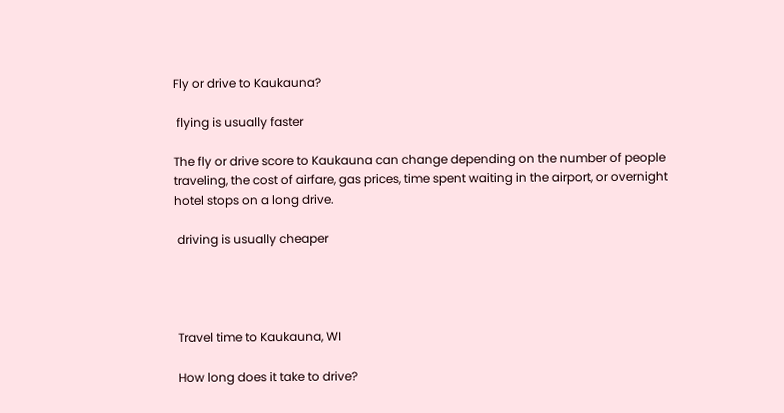Fly or drive to Kaukauna?

 flying is usually faster

The fly or drive score to Kaukauna can change depending on the number of people traveling, the cost of airfare, gas prices, time spent waiting in the airport, or overnight hotel stops on a long drive.

 driving is usually cheaper




 Travel time to Kaukauna, WI

 How long does it take to drive?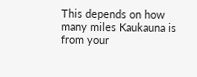This depends on how many miles Kaukauna is from your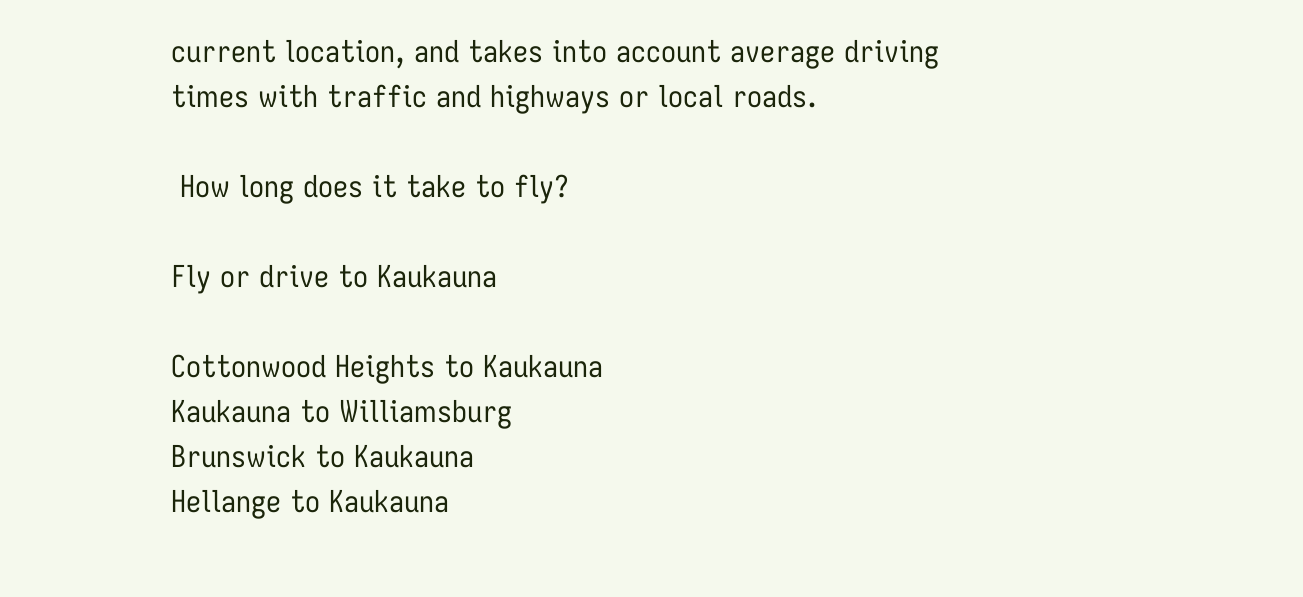current location, and takes into account average driving times with traffic and highways or local roads.

 How long does it take to fly?

Fly or drive to Kaukauna

Cottonwood Heights to Kaukauna
Kaukauna to Williamsburg
Brunswick to Kaukauna
Hellange to Kaukauna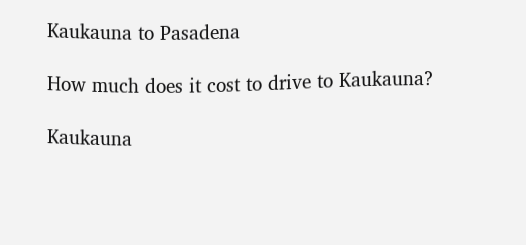Kaukauna to Pasadena

How much does it cost to drive to Kaukauna?

Kaukauna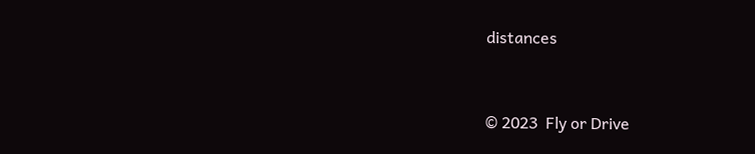distances


© 2023  Fly or Drive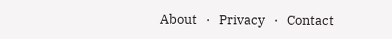About   ·   Privacy   ·   Contact